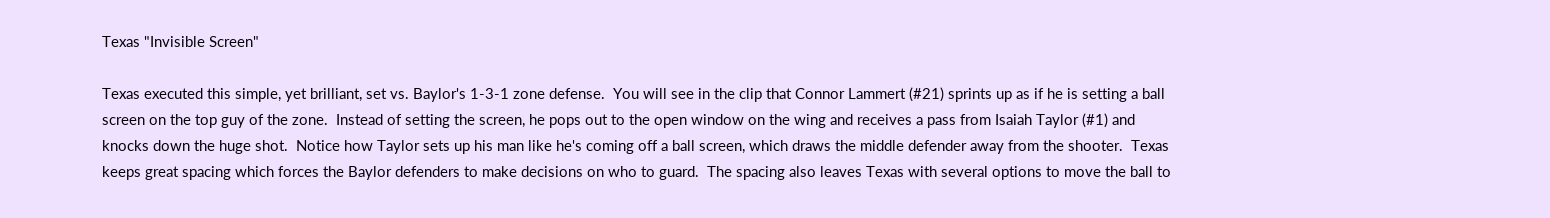Texas "Invisible Screen"

Texas executed this simple, yet brilliant, set vs. Baylor's 1-3-1 zone defense.  You will see in the clip that Connor Lammert (#21) sprints up as if he is setting a ball screen on the top guy of the zone.  Instead of setting the screen, he pops out to the open window on the wing and receives a pass from Isaiah Taylor (#1) and knocks down the huge shot.  Notice how Taylor sets up his man like he's coming off a ball screen, which draws the middle defender away from the shooter.  Texas keeps great spacing which forces the Baylor defenders to make decisions on who to guard.  The spacing also leaves Texas with several options to move the ball to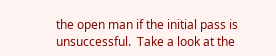the open man if the initial pass is unsuccessful.  Take a look at the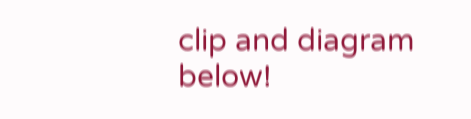clip and diagram below!